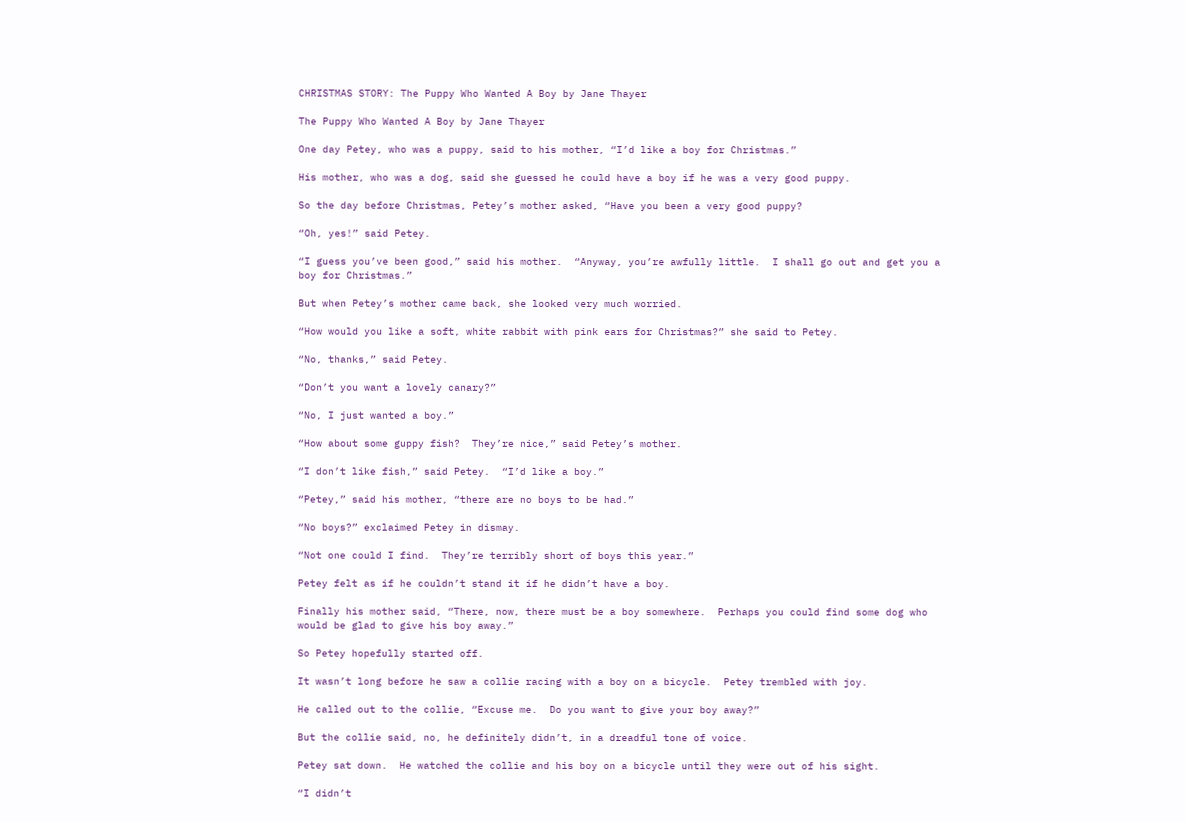CHRISTMAS STORY: The Puppy Who Wanted A Boy by Jane Thayer

The Puppy Who Wanted A Boy by Jane Thayer

One day Petey, who was a puppy, said to his mother, “I’d like a boy for Christmas.”

His mother, who was a dog, said she guessed he could have a boy if he was a very good puppy.

So the day before Christmas, Petey’s mother asked, “Have you been a very good puppy?

“Oh, yes!” said Petey.

“I guess you’ve been good,” said his mother.  “Anyway, you’re awfully little.  I shall go out and get you a boy for Christmas.”

But when Petey’s mother came back, she looked very much worried.

“How would you like a soft, white rabbit with pink ears for Christmas?” she said to Petey.

“No, thanks,” said Petey.

“Don’t you want a lovely canary?”

“No, I just wanted a boy.”

“How about some guppy fish?  They’re nice,” said Petey’s mother.

“I don’t like fish,” said Petey.  “I’d like a boy.”

“Petey,” said his mother, “there are no boys to be had.”

“No boys?” exclaimed Petey in dismay.

“Not one could I find.  They’re terribly short of boys this year.”

Petey felt as if he couldn’t stand it if he didn’t have a boy.

Finally his mother said, “There, now, there must be a boy somewhere.  Perhaps you could find some dog who would be glad to give his boy away.”

So Petey hopefully started off.

It wasn’t long before he saw a collie racing with a boy on a bicycle.  Petey trembled with joy.

He called out to the collie, “Excuse me.  Do you want to give your boy away?”

But the collie said, no, he definitely didn’t, in a dreadful tone of voice.

Petey sat down.  He watched the collie and his boy on a bicycle until they were out of his sight.

“I didn’t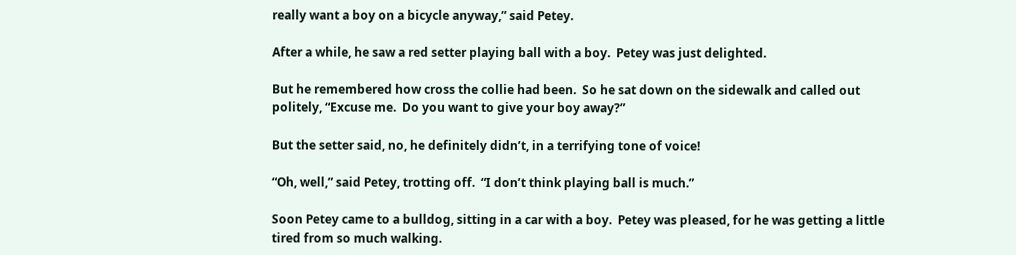really want a boy on a bicycle anyway,” said Petey.

After a while, he saw a red setter playing ball with a boy.  Petey was just delighted.

But he remembered how cross the collie had been.  So he sat down on the sidewalk and called out politely, “Excuse me.  Do you want to give your boy away?”

But the setter said, no, he definitely didn’t, in a terrifying tone of voice!

“Oh, well,” said Petey, trotting off.  “I don’t think playing ball is much.”

Soon Petey came to a bulldog, sitting in a car with a boy.  Petey was pleased, for he was getting a little tired from so much walking.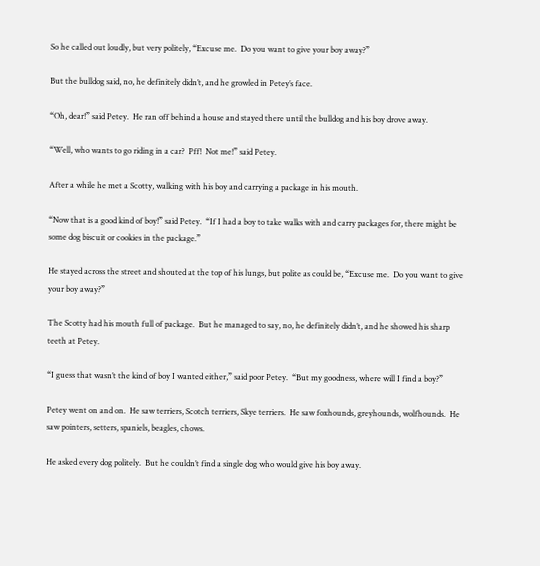So he called out loudly, but very politely, “Excuse me.  Do you want to give your boy away?”

But the bulldog said, no, he definitely didn’t, and he growled in Petey’s face.

“Oh, dear!” said Petey.  He ran off behind a house and stayed there until the bulldog and his boy drove away.

“Well, who wants to go riding in a car?  Pff!  Not me!” said Petey.

After a while he met a Scotty, walking with his boy and carrying a package in his mouth.

“Now that is a good kind of boy!” said Petey.  “If I had a boy to take walks with and carry packages for, there might be some dog biscuit or cookies in the package.”

He stayed across the street and shouted at the top of his lungs, but polite as could be, “Excuse me.  Do you want to give your boy away?”

The Scotty had his mouth full of package.  But he managed to say, no, he definitely didn’t, and he showed his sharp teeth at Petey.

“I guess that wasn’t the kind of boy I wanted either,” said poor Petey.  “But my goodness, where will I find a boy?”

Petey went on and on.  He saw terriers, Scotch terriers, Skye terriers.  He saw foxhounds, greyhounds, wolfhounds.  He saw pointers, setters, spaniels, beagles, chows.

He asked every dog politely.  But he couldn’t find a single dog who would give his boy away.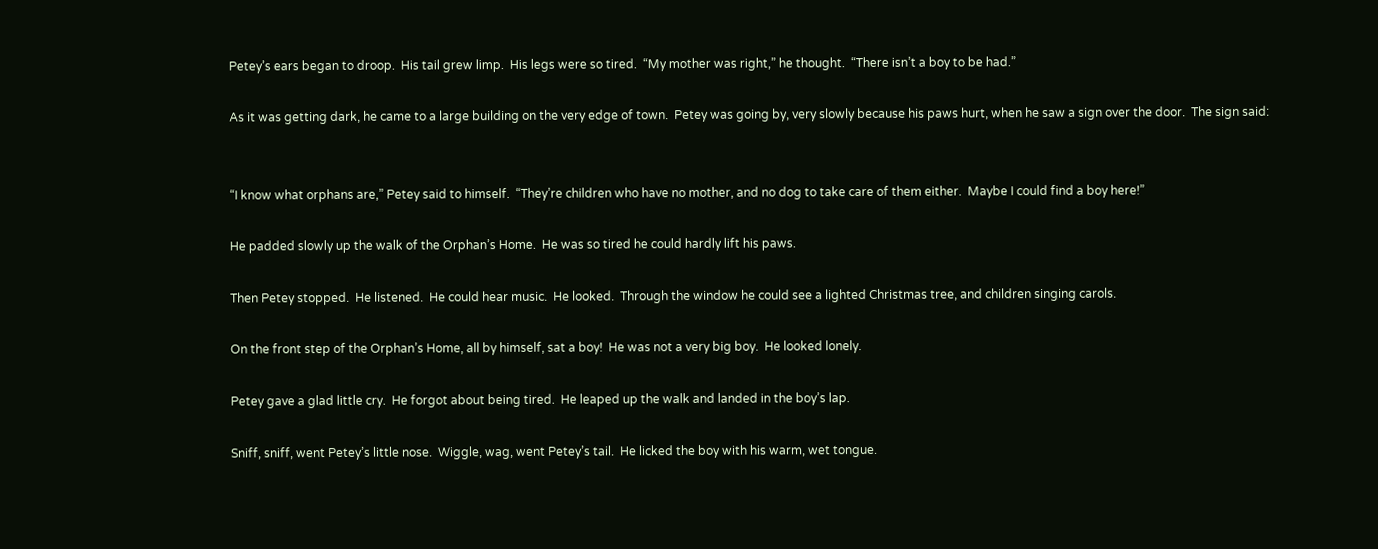Petey’s ears began to droop.  His tail grew limp.  His legs were so tired.  “My mother was right,” he thought.  “There isn’t a boy to be had.”

As it was getting dark, he came to a large building on the very edge of town.  Petey was going by, very slowly because his paws hurt, when he saw a sign over the door.  The sign said:


“I know what orphans are,” Petey said to himself.  “They’re children who have no mother, and no dog to take care of them either.  Maybe I could find a boy here!”

He padded slowly up the walk of the Orphan’s Home.  He was so tired he could hardly lift his paws.

Then Petey stopped.  He listened.  He could hear music.  He looked.  Through the window he could see a lighted Christmas tree, and children singing carols.

On the front step of the Orphan’s Home, all by himself, sat a boy!  He was not a very big boy.  He looked lonely.

Petey gave a glad little cry.  He forgot about being tired.  He leaped up the walk and landed in the boy’s lap.

Sniff, sniff, went Petey’s little nose.  Wiggle, wag, went Petey’s tail.  He licked the boy with his warm, wet tongue.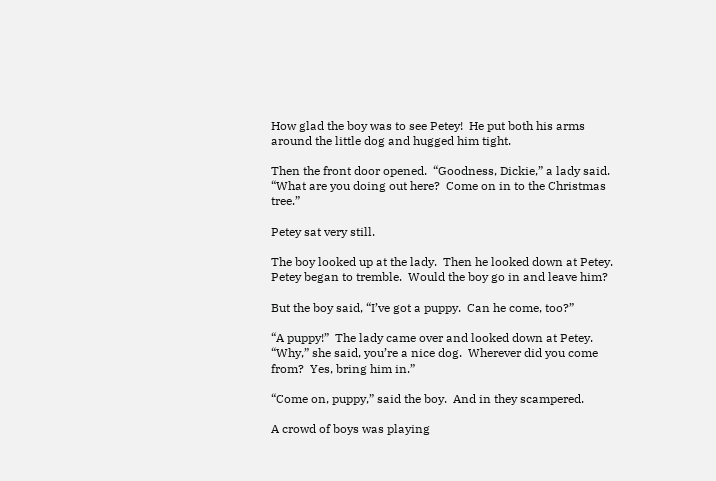How glad the boy was to see Petey!  He put both his arms around the little dog and hugged him tight.

Then the front door opened.  “Goodness, Dickie,” a lady said.  “What are you doing out here?  Come on in to the Christmas tree.”

Petey sat very still.

The boy looked up at the lady.  Then he looked down at Petey.  Petey began to tremble.  Would the boy go in and leave him?

But the boy said, “I’ve got a puppy.  Can he come, too?”

“A puppy!”  The lady came over and looked down at Petey.  “Why,” she said, you’re a nice dog.  Wherever did you come from?  Yes, bring him in.”

“Come on, puppy,” said the boy.  And in they scampered.

A crowd of boys was playing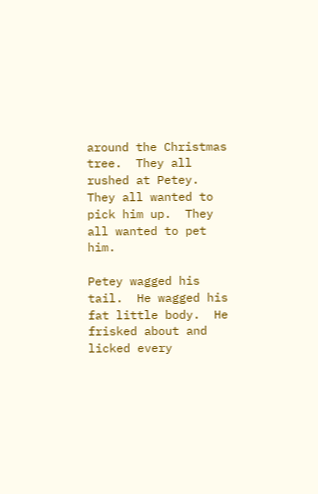around the Christmas tree.  They all rushed at Petey.  They all wanted to pick him up.  They all wanted to pet him.

Petey wagged his tail.  He wagged his fat little body.  He frisked about and licked every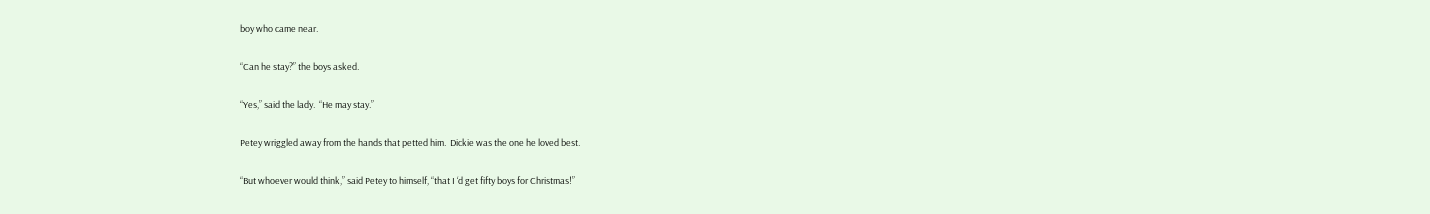boy who came near.

“Can he stay?” the boys asked.

“Yes,” said the lady.  “He may stay.”

Petey wriggled away from the hands that petted him.  Dickie was the one he loved best.

“But whoever would think,” said Petey to himself, “that I ‘d get fifty boys for Christmas!”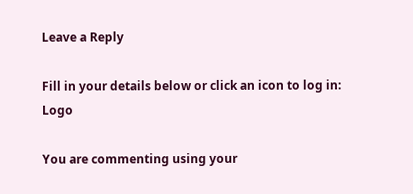Leave a Reply

Fill in your details below or click an icon to log in: Logo

You are commenting using your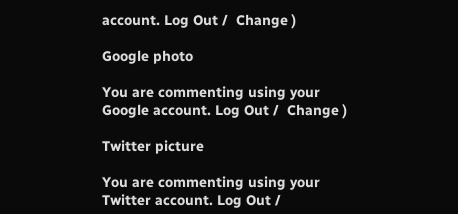account. Log Out /  Change )

Google photo

You are commenting using your Google account. Log Out /  Change )

Twitter picture

You are commenting using your Twitter account. Log Out /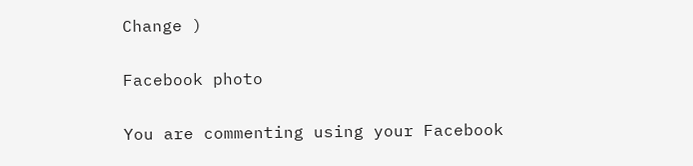Change )

Facebook photo

You are commenting using your Facebook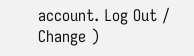account. Log Out /  Change )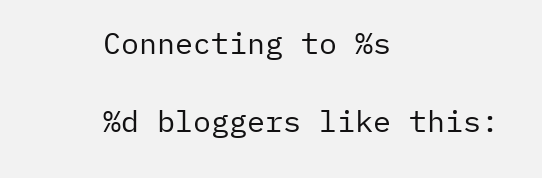Connecting to %s

%d bloggers like this: